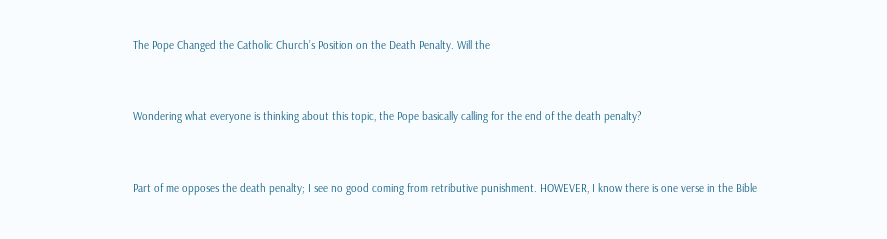The Pope Changed the Catholic Church’s Position on the Death Penalty. Will the


Wondering what everyone is thinking about this topic, the Pope basically calling for the end of the death penalty?


Part of me opposes the death penalty; I see no good coming from retributive punishment. HOWEVER, I know there is one verse in the Bible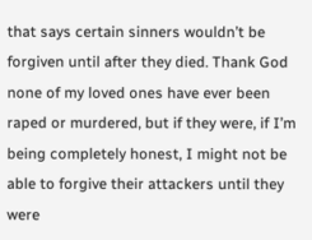that says certain sinners wouldn’t be forgiven until after they died. Thank God none of my loved ones have ever been raped or murdered, but if they were, if I’m being completely honest, I might not be able to forgive their attackers until they were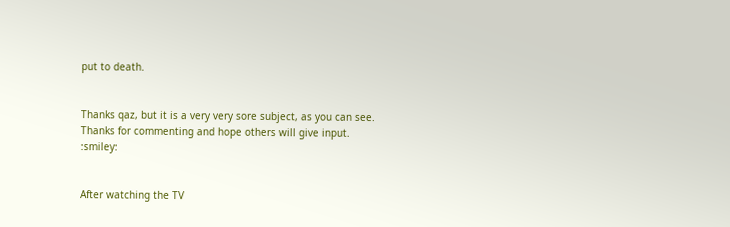put to death.


Thanks qaz, but it is a very very sore subject, as you can see. Thanks for commenting and hope others will give input. :smiley:


After watching the TV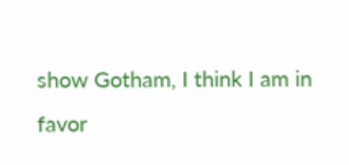show Gotham, I think I am in favor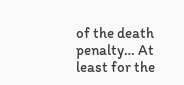of the death penalty… At least for the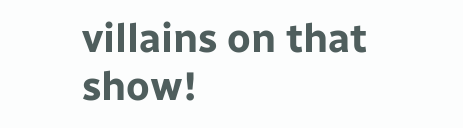villains on that show!